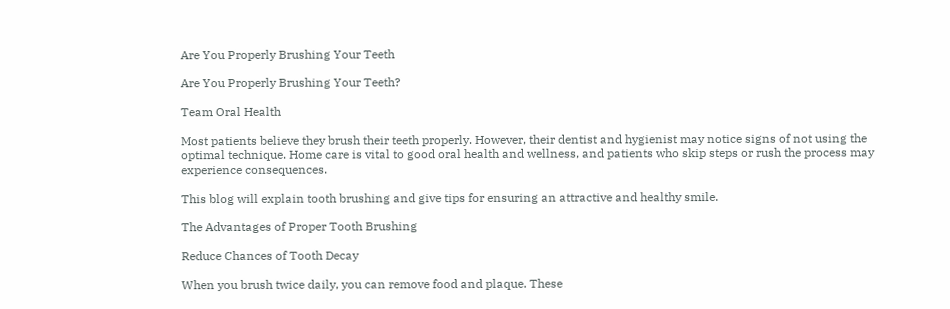Are You Properly Brushing Your Teeth

Are You Properly Brushing Your Teeth?

Team Oral Health

Most patients believe they brush their teeth properly. However, their dentist and hygienist may notice signs of not using the optimal technique. Home care is vital to good oral health and wellness, and patients who skip steps or rush the process may experience consequences.

This blog will explain tooth brushing and give tips for ensuring an attractive and healthy smile.

The Advantages of Proper Tooth Brushing

Reduce Chances of Tooth Decay

When you brush twice daily, you can remove food and plaque. These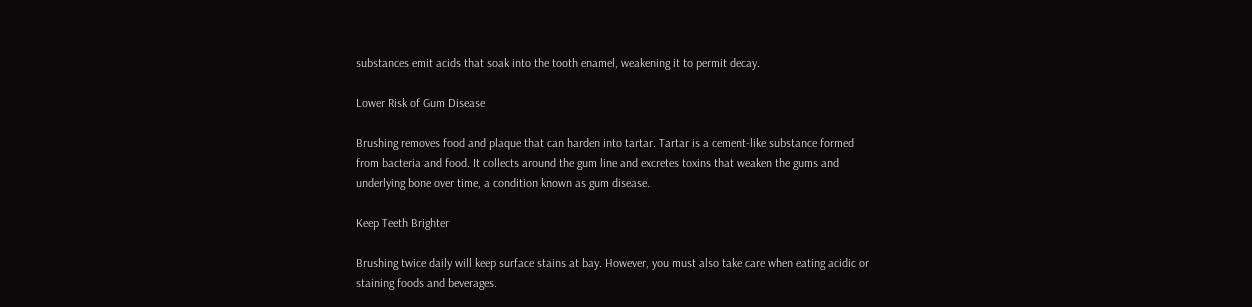substances emit acids that soak into the tooth enamel, weakening it to permit decay.

Lower Risk of Gum Disease

Brushing removes food and plaque that can harden into tartar. Tartar is a cement-like substance formed from bacteria and food. It collects around the gum line and excretes toxins that weaken the gums and underlying bone over time, a condition known as gum disease.

Keep Teeth Brighter

Brushing twice daily will keep surface stains at bay. However, you must also take care when eating acidic or staining foods and beverages.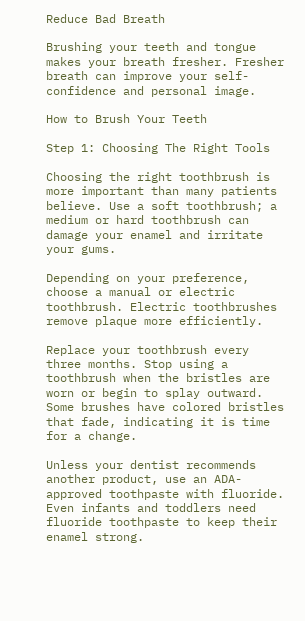Reduce Bad Breath

Brushing your teeth and tongue makes your breath fresher. Fresher breath can improve your self-confidence and personal image.

How to Brush Your Teeth

Step 1: Choosing The Right Tools

Choosing the right toothbrush is more important than many patients believe. Use a soft toothbrush; a medium or hard toothbrush can damage your enamel and irritate your gums.

Depending on your preference, choose a manual or electric toothbrush. Electric toothbrushes remove plaque more efficiently.

Replace your toothbrush every three months. Stop using a toothbrush when the bristles are worn or begin to splay outward. Some brushes have colored bristles that fade, indicating it is time for a change.

Unless your dentist recommends another product, use an ADA-approved toothpaste with fluoride. Even infants and toddlers need fluoride toothpaste to keep their enamel strong.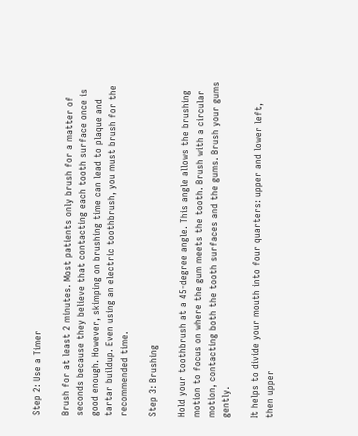Step 2: Use a Timer

Brush for at least 2 minutes. Most patients only brush for a matter of seconds because they believe that contacting each tooth surface once is good enough. However, skimping on brushing time can lead to plaque and tartar buildup. Even using an electric toothbrush, you must brush for the recommended time.

Step 3: Brushing

Hold your toothbrush at a 45-degree angle. This angle allows the brushing motion to focus on where the gum meets the tooth. Brush with a circular motion, contacting both the tooth surfaces and the gums. Brush your gums gently.

It helps to divide your mouth into four quarters: upper and lower left, then upper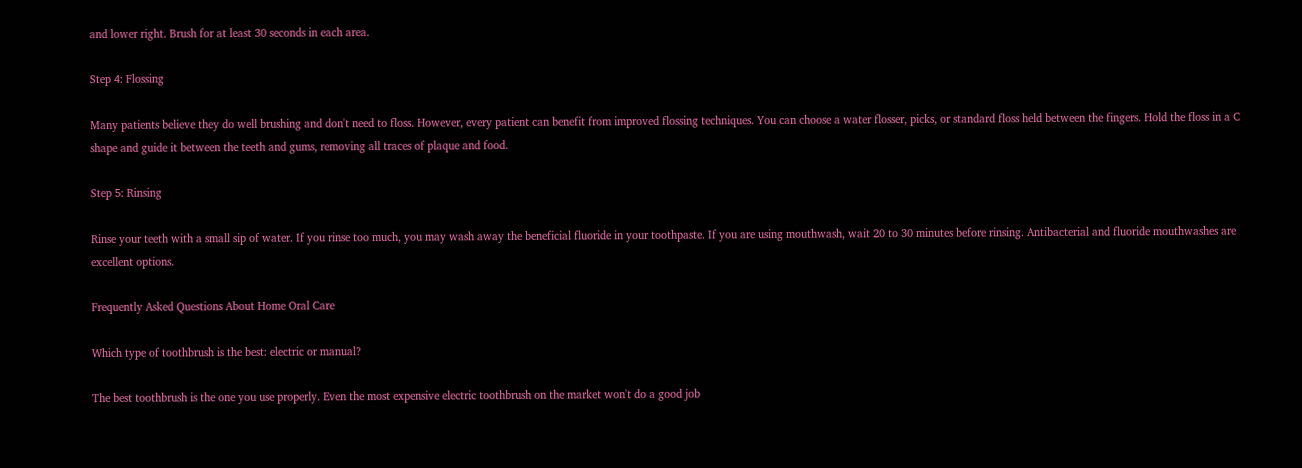and lower right. Brush for at least 30 seconds in each area.

Step 4: Flossing

Many patients believe they do well brushing and don't need to floss. However, every patient can benefit from improved flossing techniques. You can choose a water flosser, picks, or standard floss held between the fingers. Hold the floss in a C shape and guide it between the teeth and gums, removing all traces of plaque and food.

Step 5: Rinsing

Rinse your teeth with a small sip of water. If you rinse too much, you may wash away the beneficial fluoride in your toothpaste. If you are using mouthwash, wait 20 to 30 minutes before rinsing. Antibacterial and fluoride mouthwashes are excellent options.

Frequently Asked Questions About Home Oral Care

Which type of toothbrush is the best: electric or manual?

The best toothbrush is the one you use properly. Even the most expensive electric toothbrush on the market won't do a good job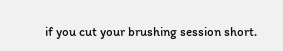if you cut your brushing session short.